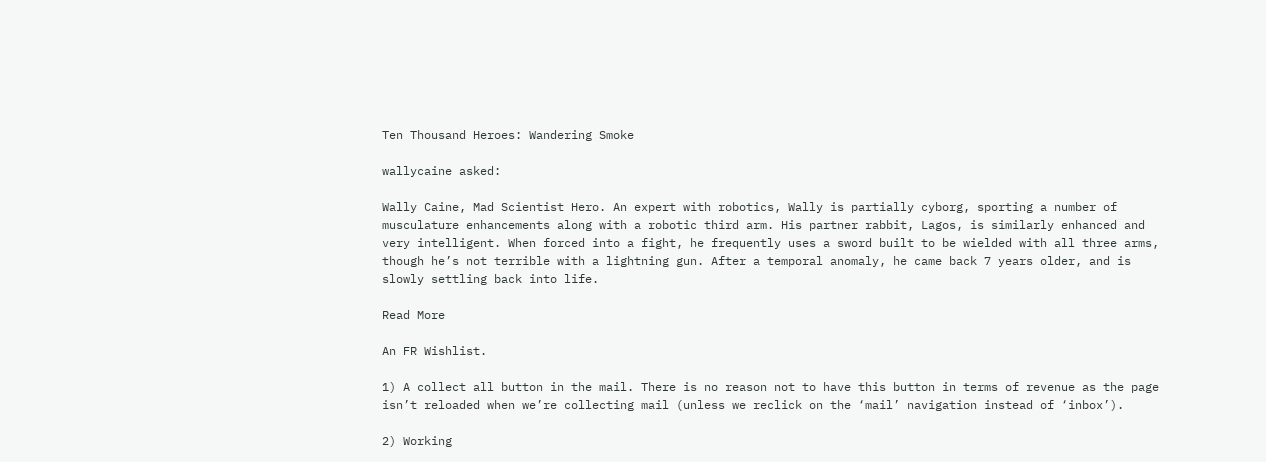Ten Thousand Heroes: Wandering Smoke

wallycaine asked:

Wally Caine, Mad Scientist Hero. An expert with robotics, Wally is partially cyborg, sporting a number of musculature enhancements along with a robotic third arm. His partner rabbit, Lagos, is similarly enhanced and very intelligent. When forced into a fight, he frequently uses a sword built to be wielded with all three arms, though he’s not terrible with a lightning gun. After a temporal anomaly, he came back 7 years older, and is slowly settling back into life.

Read More

An FR Wishlist.

1) A collect all button in the mail. There is no reason not to have this button in terms of revenue as the page isn’t reloaded when we’re collecting mail (unless we reclick on the ‘mail’ navigation instead of ‘inbox’).

2) Working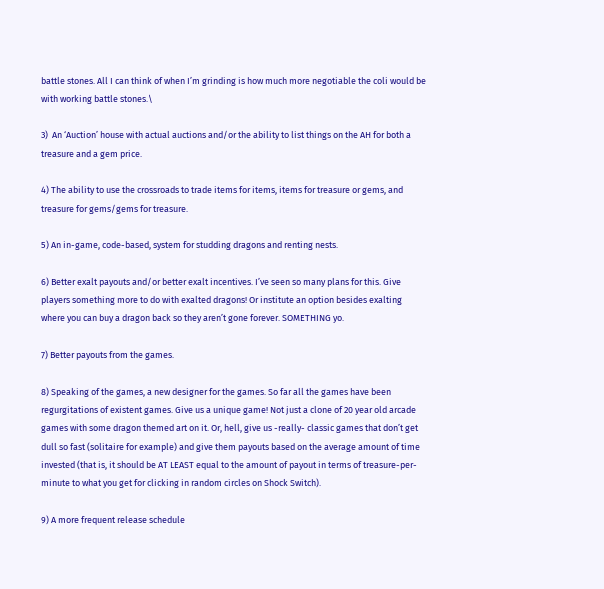battle stones. All I can think of when I’m grinding is how much more negotiable the coli would be with working battle stones.\

3)  An ‘Auction’ house with actual auctions and/or the ability to list things on the AH for both a treasure and a gem price.

4) The ability to use the crossroads to trade items for items, items for treasure or gems, and treasure for gems/gems for treasure.

5) An in-game, code-based, system for studding dragons and renting nests.

6) Better exalt payouts and/or better exalt incentives. I’ve seen so many plans for this. Give players something more to do with exalted dragons! Or institute an option besides exalting where you can buy a dragon back so they aren’t gone forever. SOMETHING yo.

7) Better payouts from the games.

8) Speaking of the games, a new designer for the games. So far all the games have been regurgitations of existent games. Give us a unique game! Not just a clone of 20 year old arcade games with some dragon themed art on it. Or, hell, give us -really- classic games that don’t get dull so fast (solitaire for example) and give them payouts based on the average amount of time invested (that is, it should be AT LEAST equal to the amount of payout in terms of treasure-per-minute to what you get for clicking in random circles on Shock Switch).

9) A more frequent release schedule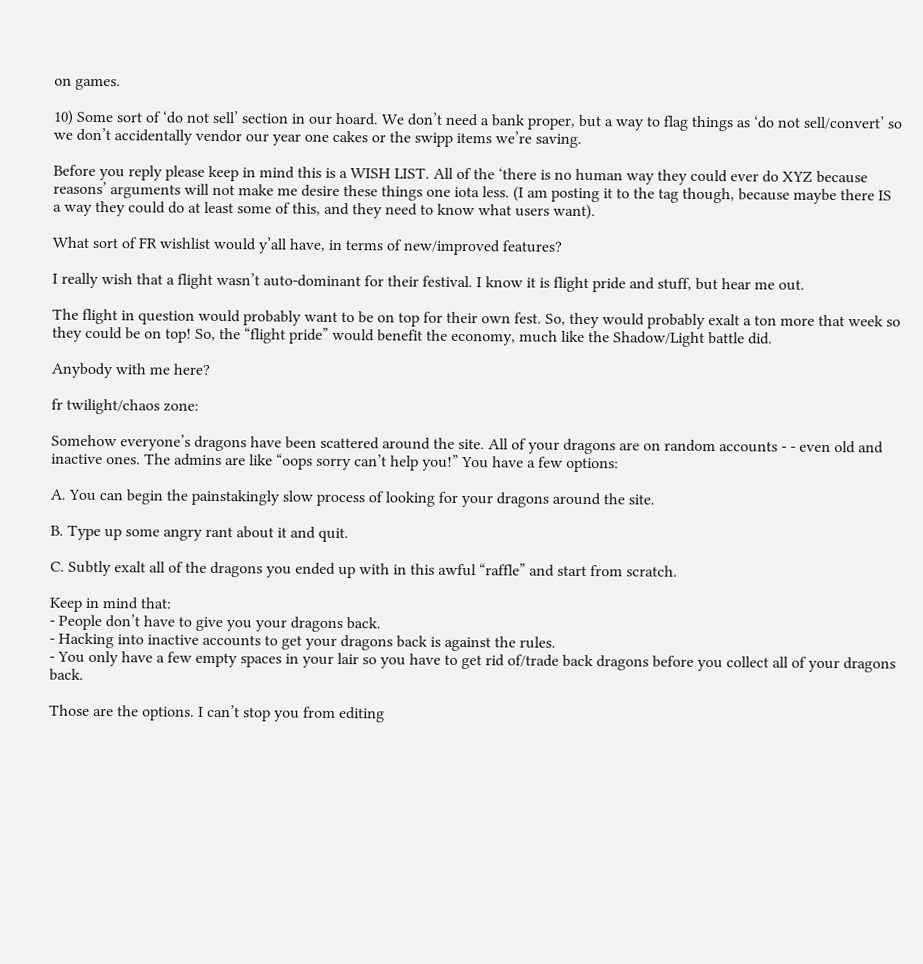on games.

10) Some sort of ‘do not sell’ section in our hoard. We don’t need a bank proper, but a way to flag things as ‘do not sell/convert’ so we don’t accidentally vendor our year one cakes or the swipp items we’re saving.

Before you reply please keep in mind this is a WISH LIST. All of the ‘there is no human way they could ever do XYZ because reasons’ arguments will not make me desire these things one iota less. (I am posting it to the tag though, because maybe there IS a way they could do at least some of this, and they need to know what users want).

What sort of FR wishlist would y’all have, in terms of new/improved features?

I really wish that a flight wasn’t auto-dominant for their festival. I know it is flight pride and stuff, but hear me out.

The flight in question would probably want to be on top for their own fest. So, they would probably exalt a ton more that week so they could be on top! So, the “flight pride” would benefit the economy, much like the Shadow/Light battle did.

Anybody with me here?

fr twilight/chaos zone:

Somehow everyone’s dragons have been scattered around the site. All of your dragons are on random accounts - - even old and inactive ones. The admins are like “oops sorry can’t help you!” You have a few options:

A. You can begin the painstakingly slow process of looking for your dragons around the site.

B. Type up some angry rant about it and quit.

C. Subtly exalt all of the dragons you ended up with in this awful “raffle” and start from scratch.

Keep in mind that:
- People don’t have to give you your dragons back.
- Hacking into inactive accounts to get your dragons back is against the rules.
- You only have a few empty spaces in your lair so you have to get rid of/trade back dragons before you collect all of your dragons back.

Those are the options. I can’t stop you from editing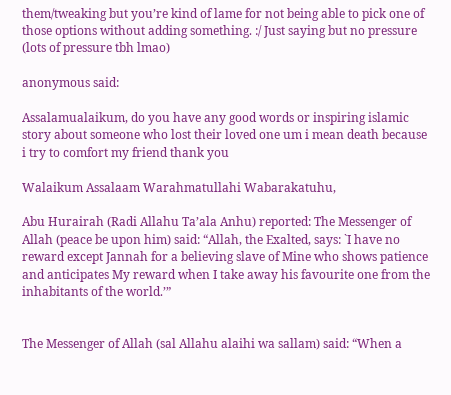them/tweaking but you’re kind of lame for not being able to pick one of those options without adding something. :/ Just saying but no pressure (lots of pressure tbh lmao)

anonymous said:

Assalamualaikum, do you have any good words or inspiring islamic story about someone who lost their loved one um i mean death because i try to comfort my friend thank you

Walaikum Assalaam Warahmatullahi Wabarakatuhu,

Abu Hurairah (Radi Allahu Ta’ala Anhu) reported: The Messenger of Allah (peace be upon him) said: “Allah, the Exalted, says: `I have no reward except Jannah for a believing slave of Mine who shows patience and anticipates My reward when I take away his favourite one from the inhabitants of the world.’”


The Messenger of Allah (sal Allahu alaihi wa sallam) said: “When a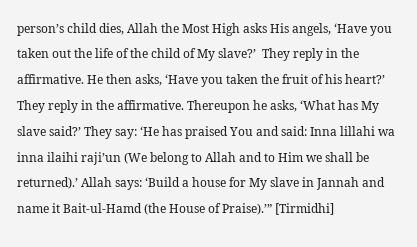person’s child dies, Allah the Most High asks His angels, ‘Have you taken out the life of the child of My slave?’  They reply in the affirmative. He then asks, ‘Have you taken the fruit of his heart?’ They reply in the affirmative. Thereupon he asks, ‘What has My slave said?’ They say: ‘He has praised You and said: Inna lillahi wa inna ilaihi raji’un (We belong to Allah and to Him we shall be returned).’ Allah says: ‘Build a house for My slave in Jannah and name it Bait-ul-Hamd (the House of Praise).’” [Tirmidhi]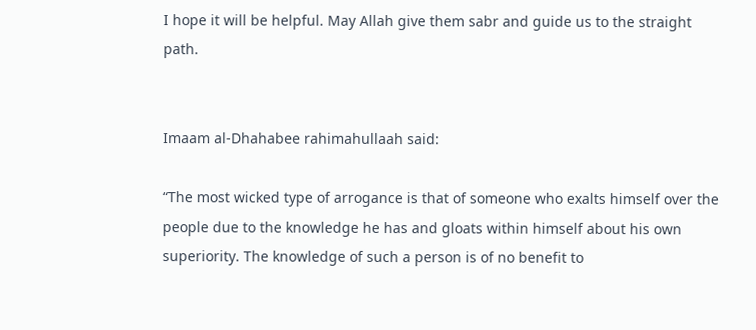I hope it will be helpful. May Allah give them sabr and guide us to the straight path.


Imaam al-Dhahabee rahimahullaah said:

“The most wicked type of arrogance is that of someone who exalts himself over the people due to the knowledge he has and gloats within himself about his own superiority. The knowledge of such a person is of no benefit to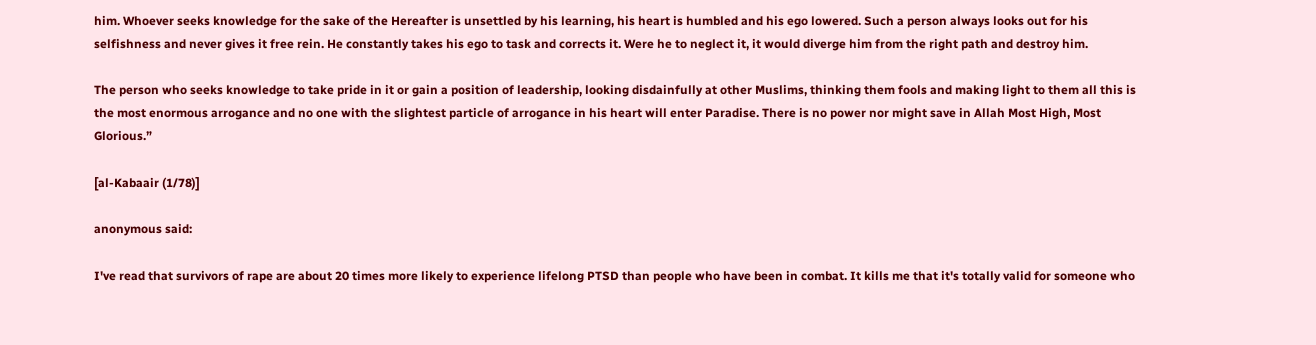him. Whoever seeks knowledge for the sake of the Hereafter is unsettled by his learning, his heart is humbled and his ego lowered. Such a person always looks out for his selfishness and never gives it free rein. He constantly takes his ego to task and corrects it. Were he to neglect it, it would diverge him from the right path and destroy him.

The person who seeks knowledge to take pride in it or gain a position of leadership, looking disdainfully at other Muslims, thinking them fools and making light to them all this is the most enormous arrogance and no one with the slightest particle of arrogance in his heart will enter Paradise. There is no power nor might save in Allah Most High, Most Glorious.”

[al-Kabaair (1/78)]

anonymous said:

I've read that survivors of rape are about 20 times more likely to experience lifelong PTSD than people who have been in combat. It kills me that it's totally valid for someone who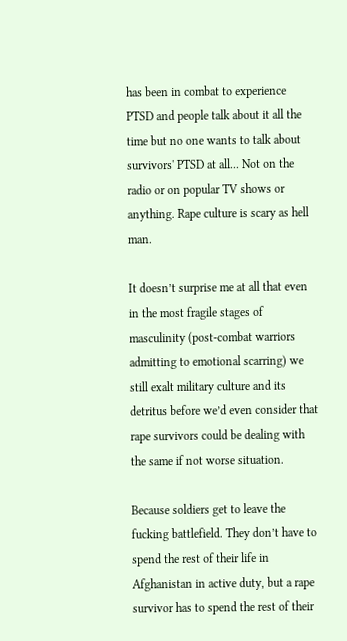has been in combat to experience PTSD and people talk about it all the time but no one wants to talk about survivors' PTSD at all... Not on the radio or on popular TV shows or anything. Rape culture is scary as hell man.

It doesn’t surprise me at all that even in the most fragile stages of masculinity (post-combat warriors admitting to emotional scarring) we still exalt military culture and its detritus before we’d even consider that rape survivors could be dealing with the same if not worse situation.

Because soldiers get to leave the fucking battlefield. They don’t have to spend the rest of their life in Afghanistan in active duty, but a rape survivor has to spend the rest of their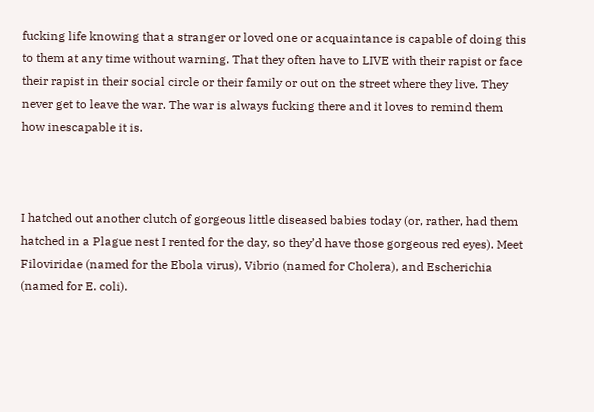fucking life knowing that a stranger or loved one or acquaintance is capable of doing this to them at any time without warning. That they often have to LIVE with their rapist or face their rapist in their social circle or their family or out on the street where they live. They never get to leave the war. The war is always fucking there and it loves to remind them how inescapable it is.



I hatched out another clutch of gorgeous little diseased babies today (or, rather, had them hatched in a Plague nest I rented for the day, so they’d have those gorgeous red eyes). Meet Filoviridae (named for the Ebola virus), Vibrio (named for Cholera), and Escherichia (named for E. coli).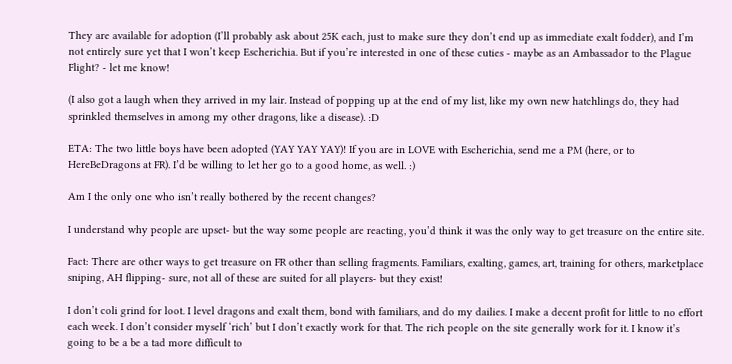They are available for adoption (I’ll probably ask about 25K each, just to make sure they don’t end up as immediate exalt fodder), and I’m not entirely sure yet that I won’t keep Escherichia. But if you’re interested in one of these cuties - maybe as an Ambassador to the Plague Flight? - let me know!

(I also got a laugh when they arrived in my lair. Instead of popping up at the end of my list, like my own new hatchlings do, they had sprinkled themselves in among my other dragons, like a disease). :D

ETA: The two little boys have been adopted (YAY YAY YAY)! If you are in LOVE with Escherichia, send me a PM (here, or to HereBeDragons at FR). I’d be willing to let her go to a good home, as well. :)

Am I the only one who isn’t really bothered by the recent changes?

I understand why people are upset- but the way some people are reacting, you’d think it was the only way to get treasure on the entire site.

Fact: There are other ways to get treasure on FR other than selling fragments. Familiars, exalting, games, art, training for others, marketplace sniping, AH flipping- sure, not all of these are suited for all players- but they exist!

I don’t coli grind for loot. I level dragons and exalt them, bond with familiars, and do my dailies. I make a decent profit for little to no effort each week. I don’t consider myself ‘rich’ but I don’t exactly work for that. The rich people on the site generally work for it. I know it’s going to be a be a tad more difficult to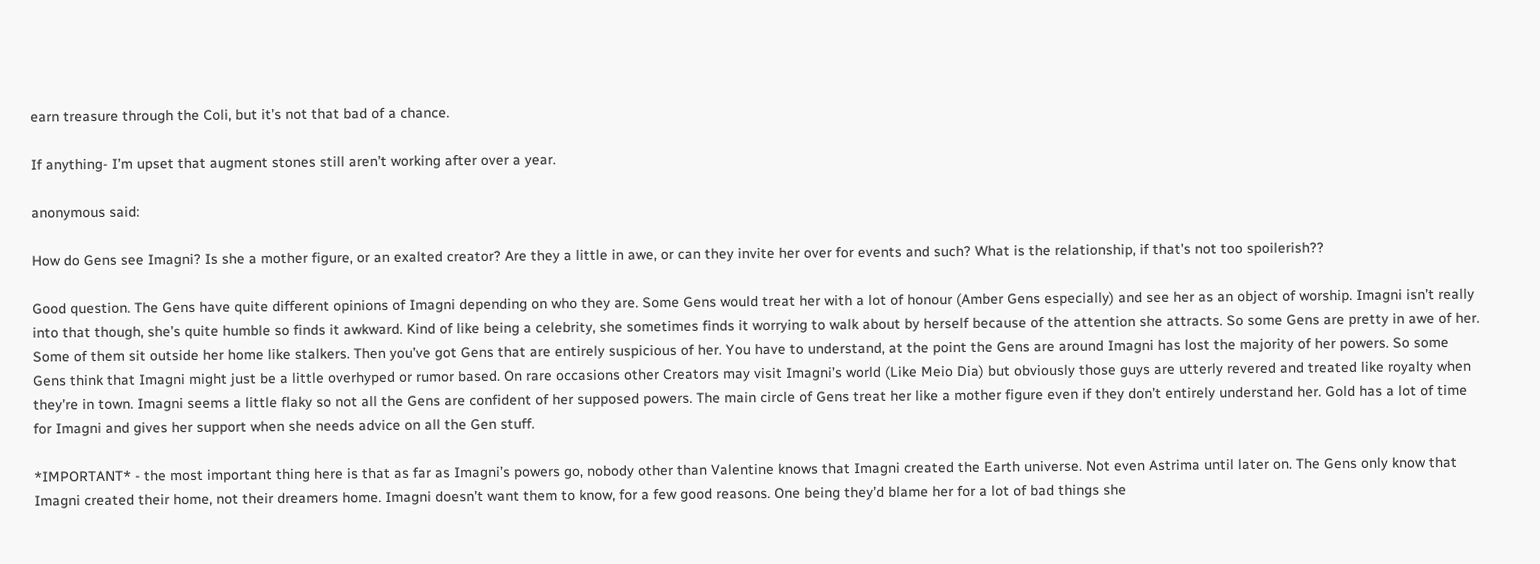earn treasure through the Coli, but it’s not that bad of a chance.

If anything- I’m upset that augment stones still aren’t working after over a year.

anonymous said:

How do Gens see Imagni? Is she a mother figure, or an exalted creator? Are they a little in awe, or can they invite her over for events and such? What is the relationship, if that's not too spoilerish??

Good question. The Gens have quite different opinions of Imagni depending on who they are. Some Gens would treat her with a lot of honour (Amber Gens especially) and see her as an object of worship. Imagni isn’t really into that though, she’s quite humble so finds it awkward. Kind of like being a celebrity, she sometimes finds it worrying to walk about by herself because of the attention she attracts. So some Gens are pretty in awe of her. Some of them sit outside her home like stalkers. Then you’ve got Gens that are entirely suspicious of her. You have to understand, at the point the Gens are around Imagni has lost the majority of her powers. So some Gens think that Imagni might just be a little overhyped or rumor based. On rare occasions other Creators may visit Imagni’s world (Like Meio Dia) but obviously those guys are utterly revered and treated like royalty when they’re in town. Imagni seems a little flaky so not all the Gens are confident of her supposed powers. The main circle of Gens treat her like a mother figure even if they don’t entirely understand her. Gold has a lot of time for Imagni and gives her support when she needs advice on all the Gen stuff.

*IMPORTANT* - the most important thing here is that as far as Imagni’s powers go, nobody other than Valentine knows that Imagni created the Earth universe. Not even Astrima until later on. The Gens only know that Imagni created their home, not their dreamers home. Imagni doesn’t want them to know, for a few good reasons. One being they’d blame her for a lot of bad things she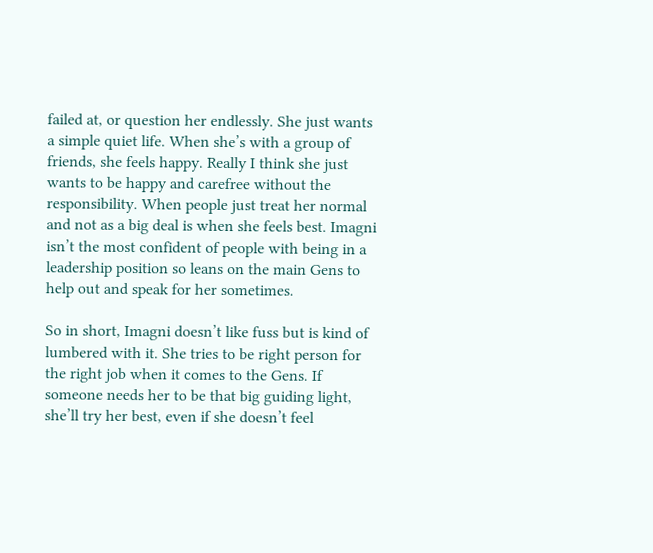failed at, or question her endlessly. She just wants a simple quiet life. When she’s with a group of friends, she feels happy. Really I think she just wants to be happy and carefree without the responsibility. When people just treat her normal and not as a big deal is when she feels best. Imagni isn’t the most confident of people with being in a leadership position so leans on the main Gens to help out and speak for her sometimes.

So in short, Imagni doesn’t like fuss but is kind of lumbered with it. She tries to be right person for the right job when it comes to the Gens. If someone needs her to be that big guiding light, she’ll try her best, even if she doesn’t feel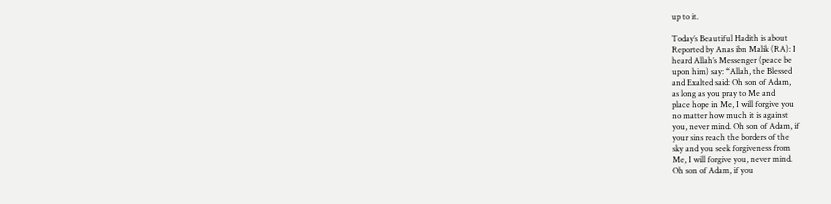up to it.

Today’s Beautiful Hadith is about
Reported by Anas ibn Malik (RA): I
heard Allah’s Messenger (peace be
upon him) say: “Allah, the Blessed
and Exalted said: Oh son of Adam,
as long as you pray to Me and
place hope in Me, I will forgive you
no matter how much it is against
you, never mind. Oh son of Adam, if
your sins reach the borders of the
sky and you seek forgiveness from
Me, I will forgive you, never mind.
Oh son of Adam, if you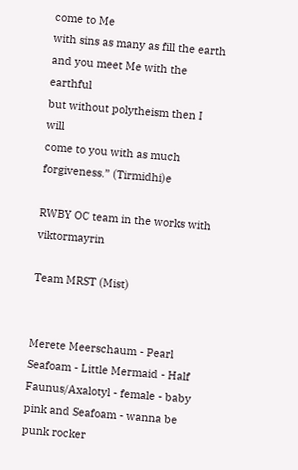come to Me
with sins as many as fill the earth
and you meet Me with the earthful
but without polytheism then I will
come to you with as much
forgiveness.” (Tirmidhi)e

RWBY OC team in the works with viktormayrin

Team MRST (Mist)


Merete Meerschaum - Pearl Seafoam - Little Mermaid - Half Faunus/Axalotyl - female - baby pink and Seafoam - wanna be punk rocker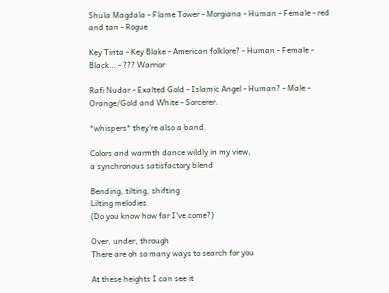Shula Magdala - Flame Tower - Morgiana - Human - Female - red and tan - Rogue

Key Tinta - Key Blake - American folklore? - Human - Female - Black… - ??? Warrior

Rafi Nudar - Exalted Gold - Islamic Angel - Human? - Male - Orange/Gold and White - Sorcerer.

*whispers* they’re also a band.

Colors and warmth dance wildly in my view,
a synchronous satisfactory blend

Bending, tilting, shifting
Lilting melodies
(Do you know how far I’ve come?)

Over, under, through
There are oh so many ways to search for you

At these heights I can see it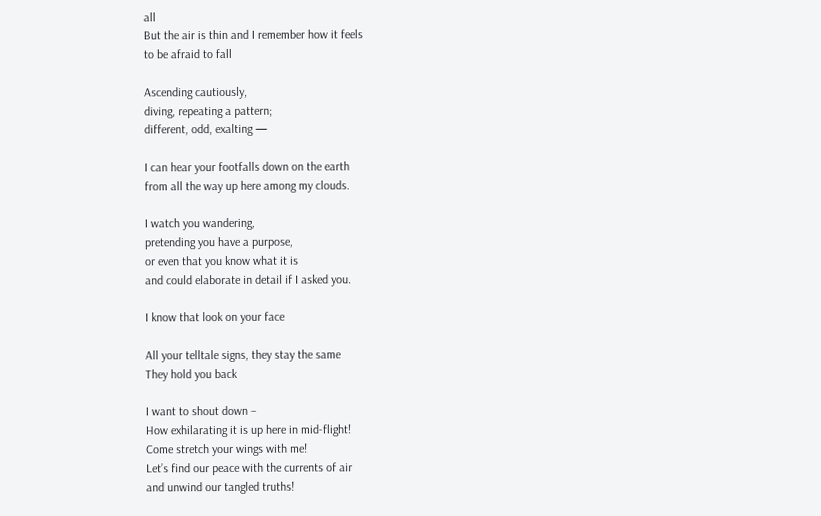all
But the air is thin and I remember how it feels
to be afraid to fall

Ascending cautiously,
diving, repeating a pattern;
different, odd, exalting —

I can hear your footfalls down on the earth
from all the way up here among my clouds.

I watch you wandering,
pretending you have a purpose,
or even that you know what it is
and could elaborate in detail if I asked you.

I know that look on your face

All your telltale signs, they stay the same
They hold you back

I want to shout down –
How exhilarating it is up here in mid-flight!
Come stretch your wings with me!
Let’s find our peace with the currents of air
and unwind our tangled truths!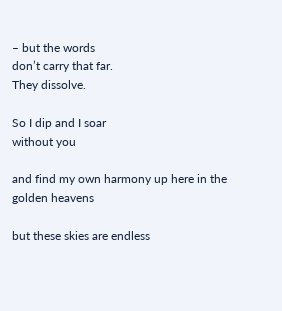– but the words
don’t carry that far.
They dissolve.

So I dip and I soar
without you

and find my own harmony up here in the golden heavens

but these skies are endless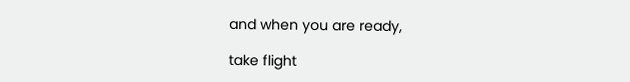and when you are ready,

take flight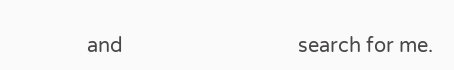and                                   search for me.